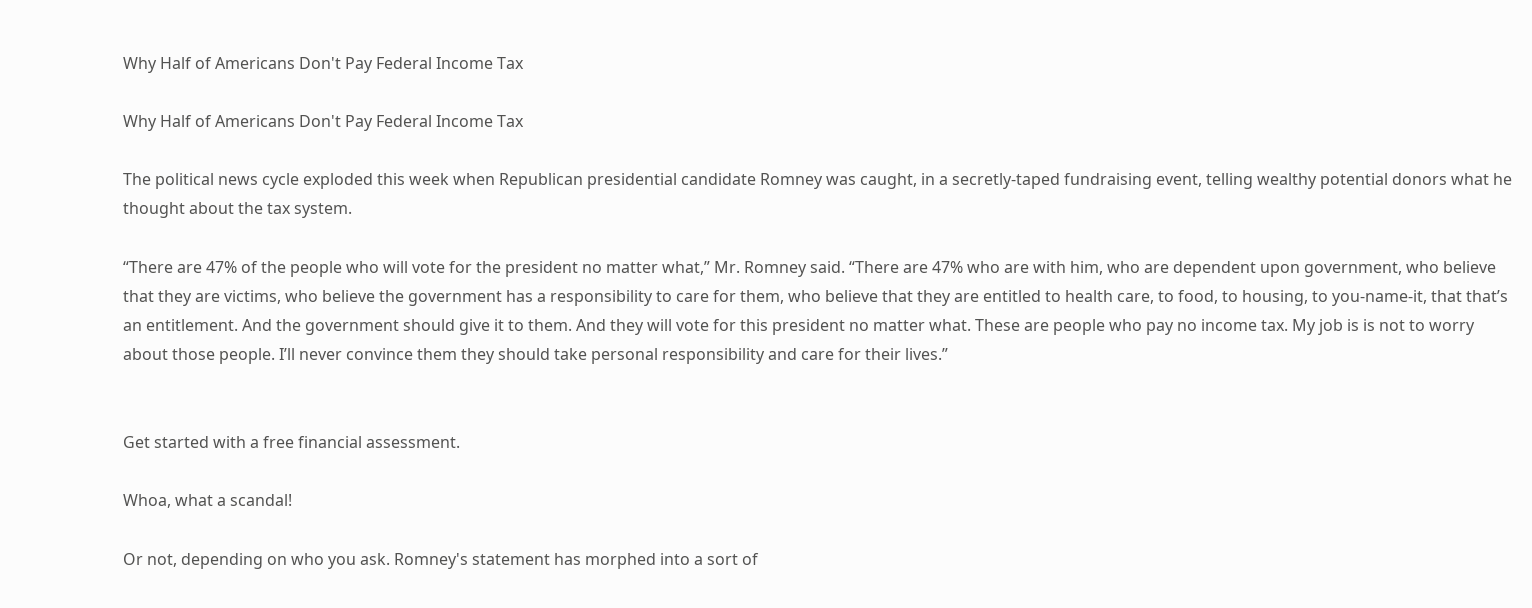Why Half of Americans Don't Pay Federal Income Tax

Why Half of Americans Don't Pay Federal Income Tax

The political news cycle exploded this week when Republican presidential candidate Romney was caught, in a secretly-taped fundraising event, telling wealthy potential donors what he thought about the tax system.

“There are 47% of the people who will vote for the president no matter what,” Mr. Romney said. “There are 47% who are with him, who are dependent upon government, who believe that they are victims, who believe the government has a responsibility to care for them, who believe that they are entitled to health care, to food, to housing, to you-name-it, that that’s an entitlement. And the government should give it to them. And they will vote for this president no matter what. These are people who pay no income tax. My job is is not to worry about those people. I’ll never convince them they should take personal responsibility and care for their lives.”


Get started with a free financial assessment.

Whoa, what a scandal!

Or not, depending on who you ask. Romney's statement has morphed into a sort of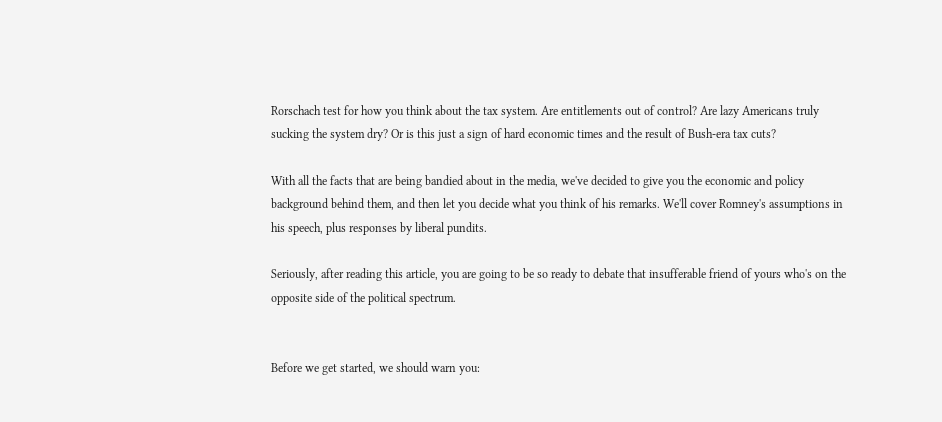Rorschach test for how you think about the tax system. Are entitlements out of control? Are lazy Americans truly sucking the system dry? Or is this just a sign of hard economic times and the result of Bush-era tax cuts?

With all the facts that are being bandied about in the media, we've decided to give you the economic and policy background behind them, and then let you decide what you think of his remarks. We'll cover Romney's assumptions in his speech, plus responses by liberal pundits.

Seriously, after reading this article, you are going to be so ready to debate that insufferable friend of yours who's on the opposite side of the political spectrum.


Before we get started, we should warn you: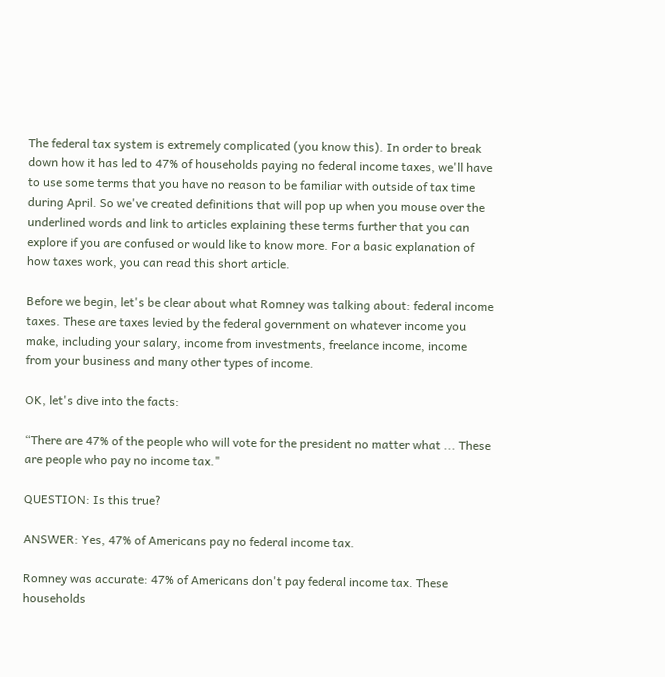The federal tax system is extremely complicated (you know this). In order to break down how it has led to 47% of households paying no federal income taxes, we'll have to use some terms that you have no reason to be familiar with outside of tax time during April. So we've created definitions that will pop up when you mouse over the underlined words and link to articles explaining these terms further that you can explore if you are confused or would like to know more. For a basic explanation of how taxes work, you can read this short article.

Before we begin, let's be clear about what Romney was talking about: federal income taxes. These are taxes levied by the federal government on whatever income you make, including your salary, income from investments, freelance income, income from your business and many other types of income.

OK, let's dive into the facts:

“There are 47% of the people who will vote for the president no matter what ... These are people who pay no income tax."

QUESTION: Is this true?

ANSWER: Yes, 47% of Americans pay no federal income tax.

Romney was accurate: 47% of Americans don't pay federal income tax. These households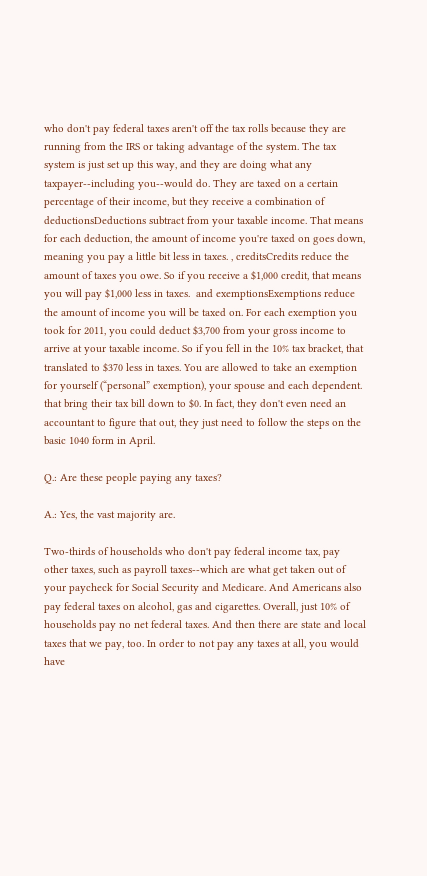who don't pay federal taxes aren't off the tax rolls because they are running from the IRS or taking advantage of the system. The tax system is just set up this way, and they are doing what any taxpayer--including you--would do. They are taxed on a certain percentage of their income, but they receive a combination of deductionsDeductions subtract from your taxable income. That means for each deduction, the amount of income you're taxed on goes down, meaning you pay a little bit less in taxes. , creditsCredits reduce the amount of taxes you owe. So if you receive a $1,000 credit, that means you will pay $1,000 less in taxes.  and exemptionsExemptions reduce the amount of income you will be taxed on. For each exemption you took for 2011, you could deduct $3,700 from your gross income to arrive at your taxable income. So if you fell in the 10% tax bracket, that translated to $370 less in taxes. You are allowed to take an exemption for yourself (“personal” exemption), your spouse and each dependent. that bring their tax bill down to $0. In fact, they don't even need an accountant to figure that out, they just need to follow the steps on the basic 1040 form in April.

Q.: Are these people paying any taxes?

A.: Yes, the vast majority are.

Two-thirds of households who don't pay federal income tax, pay other taxes, such as payroll taxes--which are what get taken out of your paycheck for Social Security and Medicare. And Americans also pay federal taxes on alcohol, gas and cigarettes. Overall, just 10% of households pay no net federal taxes. And then there are state and local taxes that we pay, too. In order to not pay any taxes at all, you would have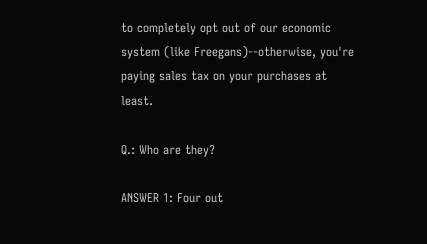to completely opt out of our economic system (like Freegans)--otherwise, you're paying sales tax on your purchases at least.

Q.: Who are they?

ANSWER 1: Four out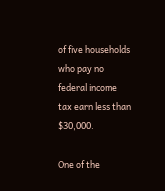of five households who pay no federal income tax earn less than $30,000.

One of the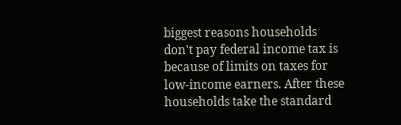biggest reasons households don't pay federal income tax is because of limits on taxes for low-income earners. After these households take the standard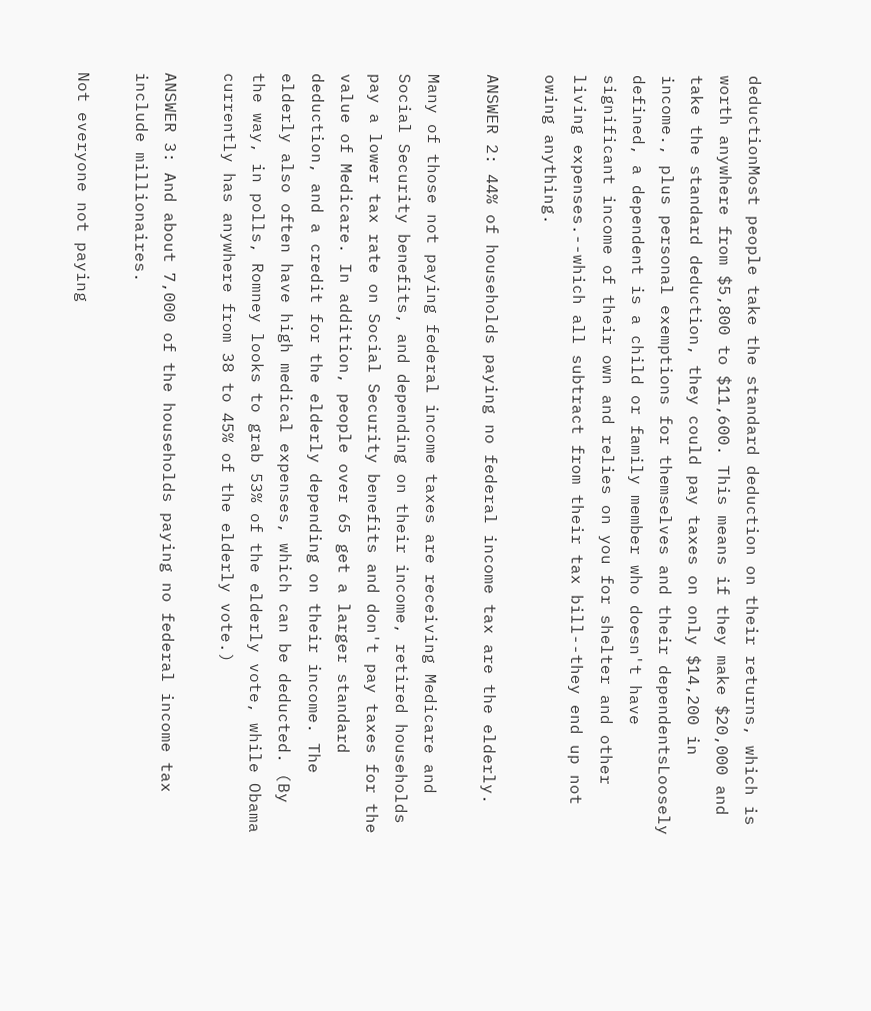deductionMost people take the standard deduction on their returns, which is worth anywhere from $5,800 to $11,600. This means if they make $20,000 and take the standard deduction, they could pay taxes on only $14,200 in income., plus personal exemptions for themselves and their dependentsLoosely defined, a dependent is a child or family member who doesn't have significant income of their own and relies on you for shelter and other living expenses.--which all subtract from their tax bill--they end up not owing anything.

ANSWER 2: 44% of households paying no federal income tax are the elderly.

Many of those not paying federal income taxes are receiving Medicare and Social Security benefits, and depending on their income, retired households pay a lower tax rate on Social Security benefits and don't pay taxes for the value of Medicare. In addition, people over 65 get a larger standard deduction, and a credit for the elderly depending on their income. The elderly also often have high medical expenses, which can be deducted. (By the way, in polls, Romney looks to grab 53% of the elderly vote, while Obama currently has anywhere from 38 to 45% of the elderly vote.)

ANSWER 3: And about 7,000 of the households paying no federal income tax include millionaires.

Not everyone not paying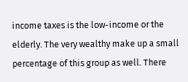income taxes is the low-income or the elderly. The very wealthy make up a small percentage of this group as well. There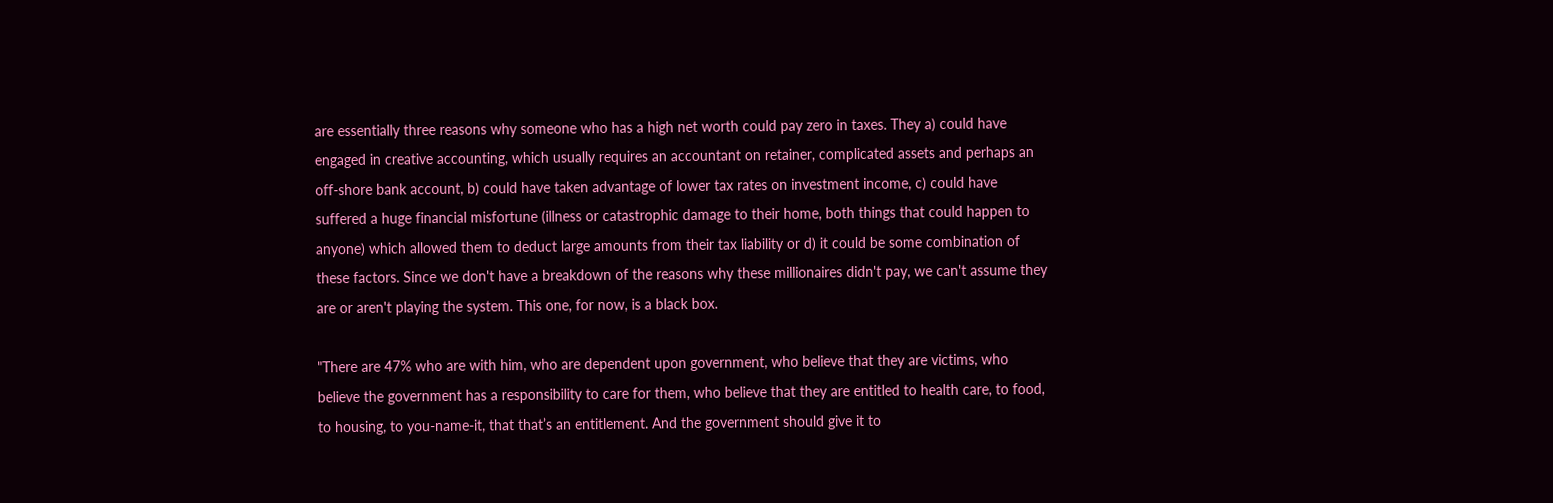are essentially three reasons why someone who has a high net worth could pay zero in taxes. They a) could have engaged in creative accounting, which usually requires an accountant on retainer, complicated assets and perhaps an off-shore bank account, b) could have taken advantage of lower tax rates on investment income, c) could have suffered a huge financial misfortune (illness or catastrophic damage to their home, both things that could happen to anyone) which allowed them to deduct large amounts from their tax liability or d) it could be some combination of these factors. Since we don't have a breakdown of the reasons why these millionaires didn't pay, we can't assume they are or aren't playing the system. This one, for now, is a black box.

"There are 47% who are with him, who are dependent upon government, who believe that they are victims, who believe the government has a responsibility to care for them, who believe that they are entitled to health care, to food, to housing, to you-name-it, that that’s an entitlement. And the government should give it to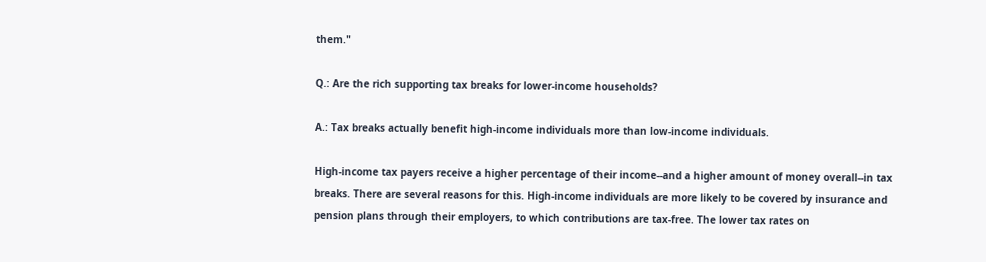them."

Q.: Are the rich supporting tax breaks for lower-income households?

A.: Tax breaks actually benefit high-income individuals more than low-income individuals.

High-income tax payers receive a higher percentage of their income--and a higher amount of money overall--in tax breaks. There are several reasons for this. High-income individuals are more likely to be covered by insurance and pension plans through their employers, to which contributions are tax-free. The lower tax rates on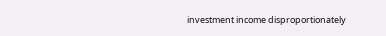investment income disproportionately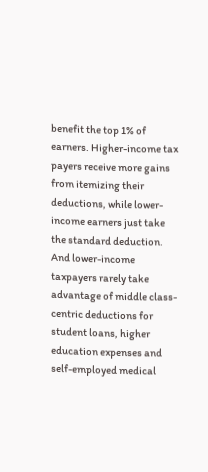benefit the top 1% of earners. Higher-income tax payers receive more gains from itemizing their deductions, while lower-income earners just take the standard deduction. And lower-income taxpayers rarely take advantage of middle class-centric deductions for student loans, higher education expenses and self-employed medical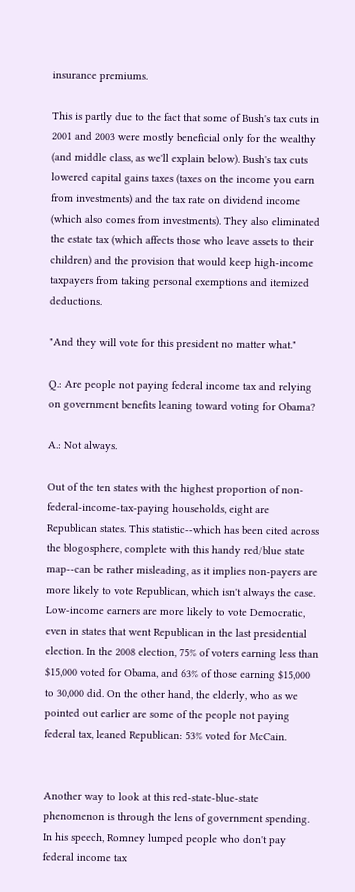insurance premiums.

This is partly due to the fact that some of Bush's tax cuts in 2001 and 2003 were mostly beneficial only for the wealthy (and middle class, as we'll explain below). Bush's tax cuts lowered capital gains taxes (taxes on the income you earn from investments) and the tax rate on dividend income (which also comes from investments). They also eliminated the estate tax (which affects those who leave assets to their children) and the provision that would keep high-income taxpayers from taking personal exemptions and itemized deductions.

"And they will vote for this president no matter what."

Q.: Are people not paying federal income tax and relying on government benefits leaning toward voting for Obama?

A.: Not always.

Out of the ten states with the highest proportion of non-federal-income-tax-paying households, eight are Republican states. This statistic--which has been cited across the blogosphere, complete with this handy red/blue state map--can be rather misleading, as it implies non-payers are more likely to vote Republican, which isn't always the case. Low-income earners are more likely to vote Democratic, even in states that went Republican in the last presidential election. In the 2008 election, 75% of voters earning less than $15,000 voted for Obama, and 63% of those earning $15,000 to 30,000 did. On the other hand, the elderly, who as we pointed out earlier are some of the people not paying federal tax, leaned Republican: 53% voted for McCain.


Another way to look at this red-state-blue-state phenomenon is through the lens of government spending. In his speech, Romney lumped people who don't pay federal income tax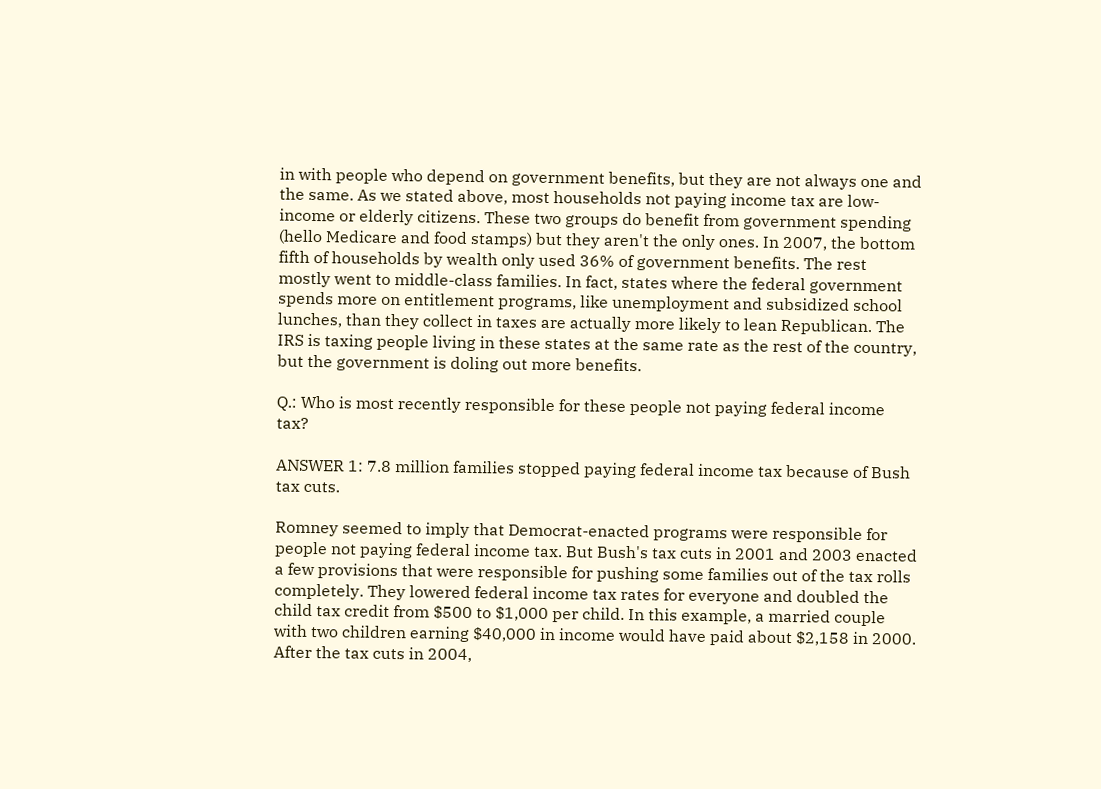in with people who depend on government benefits, but they are not always one and the same. As we stated above, most households not paying income tax are low-income or elderly citizens. These two groups do benefit from government spending (hello Medicare and food stamps) but they aren't the only ones. In 2007, the bottom fifth of households by wealth only used 36% of government benefits. The rest mostly went to middle-class families. In fact, states where the federal government spends more on entitlement programs, like unemployment and subsidized school lunches, than they collect in taxes are actually more likely to lean Republican. The IRS is taxing people living in these states at the same rate as the rest of the country, but the government is doling out more benefits.

Q.: Who is most recently responsible for these people not paying federal income tax?

ANSWER 1: 7.8 million families stopped paying federal income tax because of Bush tax cuts.

Romney seemed to imply that Democrat-enacted programs were responsible for people not paying federal income tax. But Bush's tax cuts in 2001 and 2003 enacted a few provisions that were responsible for pushing some families out of the tax rolls completely. They lowered federal income tax rates for everyone and doubled the child tax credit from $500 to $1,000 per child. In this example, a married couple with two children earning $40,000 in income would have paid about $2,158 in 2000. After the tax cuts in 2004,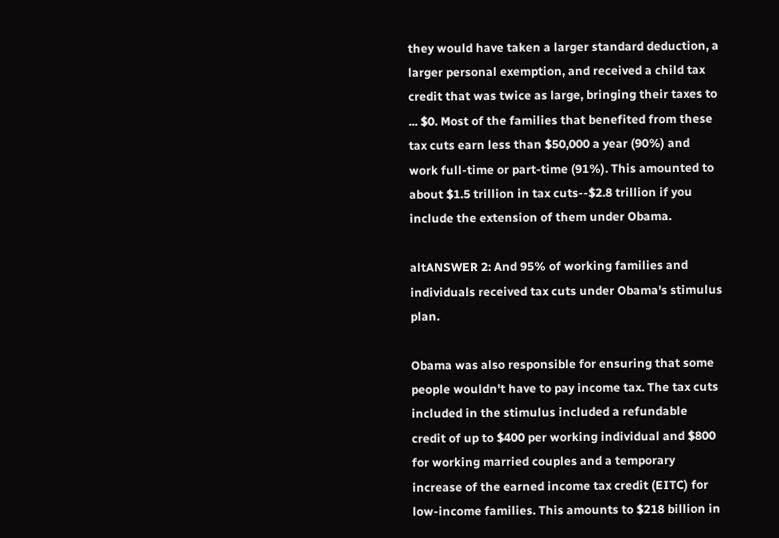they would have taken a larger standard deduction, a larger personal exemption, and received a child tax credit that was twice as large, bringing their taxes to ... $0. Most of the families that benefited from these tax cuts earn less than $50,000 a year (90%) and work full-time or part-time (91%). This amounted to about $1.5 trillion in tax cuts--$2.8 trillion if you include the extension of them under Obama.

altANSWER 2: And 95% of working families and individuals received tax cuts under Obama's stimulus plan.

Obama was also responsible for ensuring that some people wouldn't have to pay income tax. The tax cuts included in the stimulus included a refundable credit of up to $400 per working individual and $800 for working married couples and a temporary increase of the earned income tax credit (EITC) for low-income families. This amounts to $218 billion in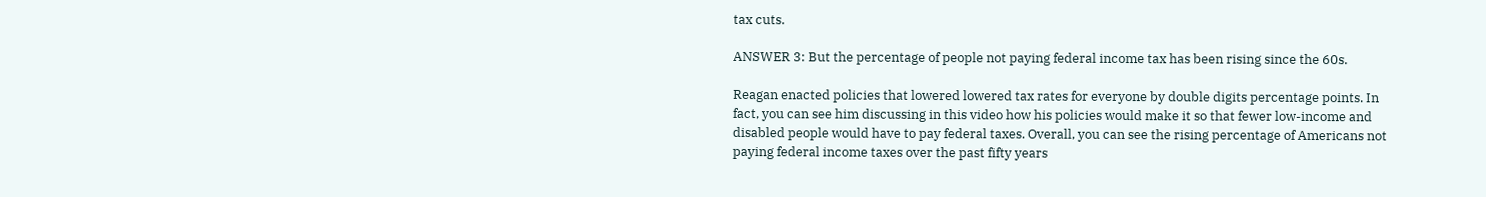tax cuts.

ANSWER 3: But the percentage of people not paying federal income tax has been rising since the 60s.

Reagan enacted policies that lowered lowered tax rates for everyone by double digits percentage points. In fact, you can see him discussing in this video how his policies would make it so that fewer low-income and disabled people would have to pay federal taxes. Overall, you can see the rising percentage of Americans not paying federal income taxes over the past fifty years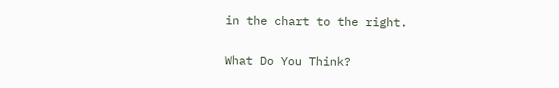in the chart to the right.

What Do You Think?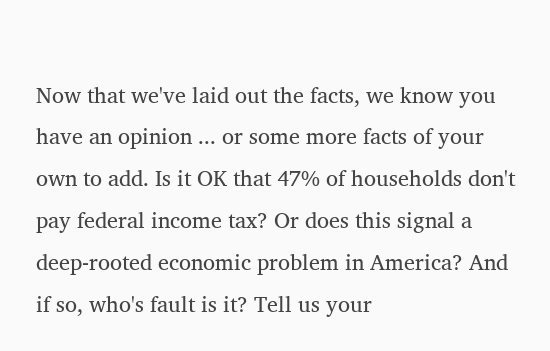Now that we've laid out the facts, we know you have an opinion ... or some more facts of your own to add. Is it OK that 47% of households don't pay federal income tax? Or does this signal a deep-rooted economic problem in America? And if so, who's fault is it? Tell us your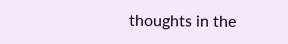thoughts in the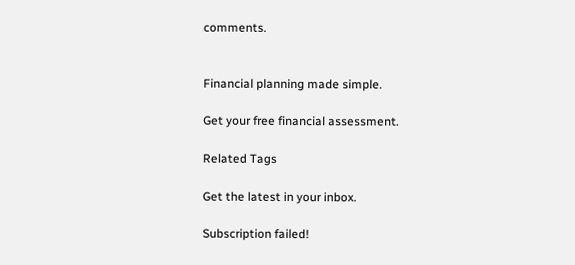comments.


Financial planning made simple.

Get your free financial assessment.

Related Tags

Get the latest in your inbox.

Subscription failed!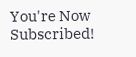You're Now Subscribed!